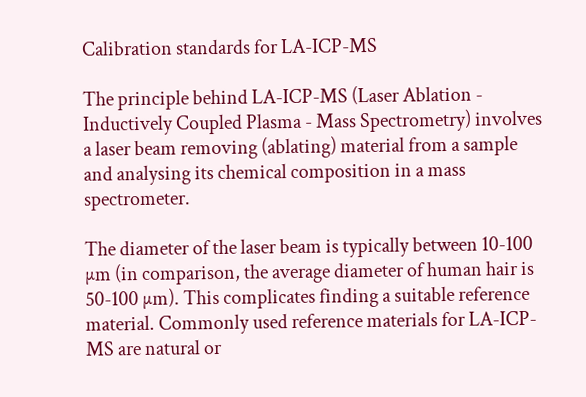Calibration standards for LA-ICP-MS

The principle behind LA-ICP-MS (Laser Ablation - Inductively Coupled Plasma - Mass Spectrometry) involves a laser beam removing (ablating) material from a sample and analysing its chemical composition in a mass spectrometer.

The diameter of the laser beam is typically between 10-100 µm (in comparison, the average diameter of human hair is 50-100 µm). This complicates finding a suitable reference material. Commonly used reference materials for LA-ICP-MS are natural or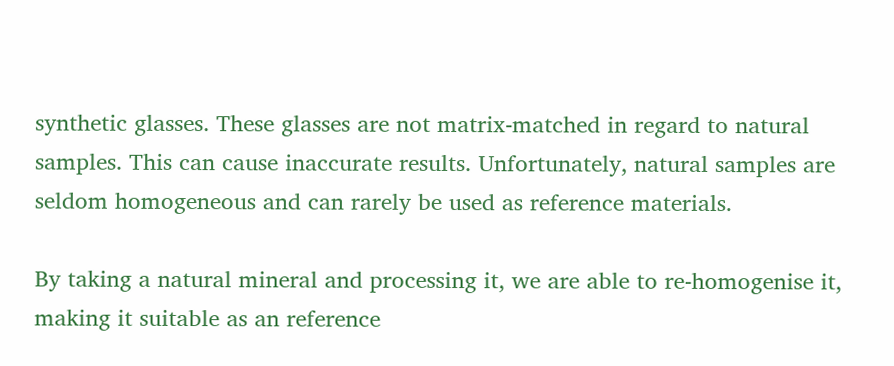synthetic glasses. These glasses are not matrix-matched in regard to natural samples. This can cause inaccurate results. Unfortunately, natural samples are seldom homogeneous and can rarely be used as reference materials.

By taking a natural mineral and processing it, we are able to re-homogenise it, making it suitable as an reference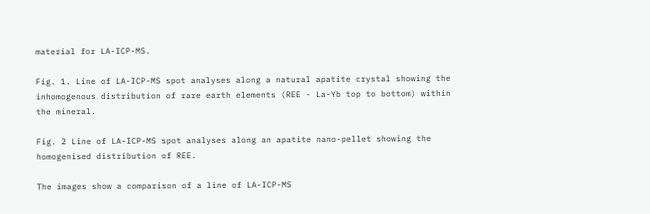material for LA-ICP-MS.

Fig. 1. Line of LA-ICP-MS spot analyses along a natural apatite crystal showing the inhomogenous distribution of rare earth elements (REE - La-Yb top to bottom) within the mineral.

Fig. 2 Line of LA-ICP-MS spot analyses along an apatite nano-pellet showing the homogenised distribution of REE.

The images show a comparison of a line of LA-ICP-MS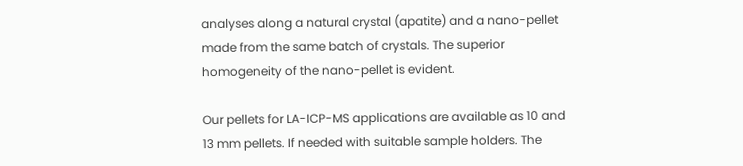analyses along a natural crystal (apatite) and a nano-pellet made from the same batch of crystals. The superior homogeneity of the nano-pellet is evident.

Our pellets for LA-ICP-MS applications are available as 10 and 13 mm pellets. If needed with suitable sample holders. The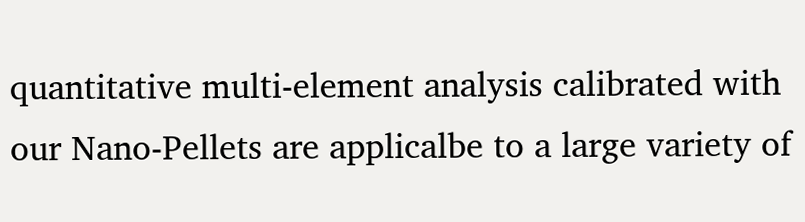quantitative multi-element analysis calibrated with our Nano-Pellets are applicalbe to a large variety of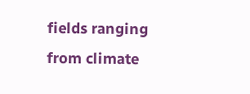fields ranging from climate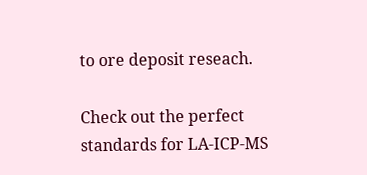to ore deposit reseach.

Check out the perfect standards for LA-ICP-MS